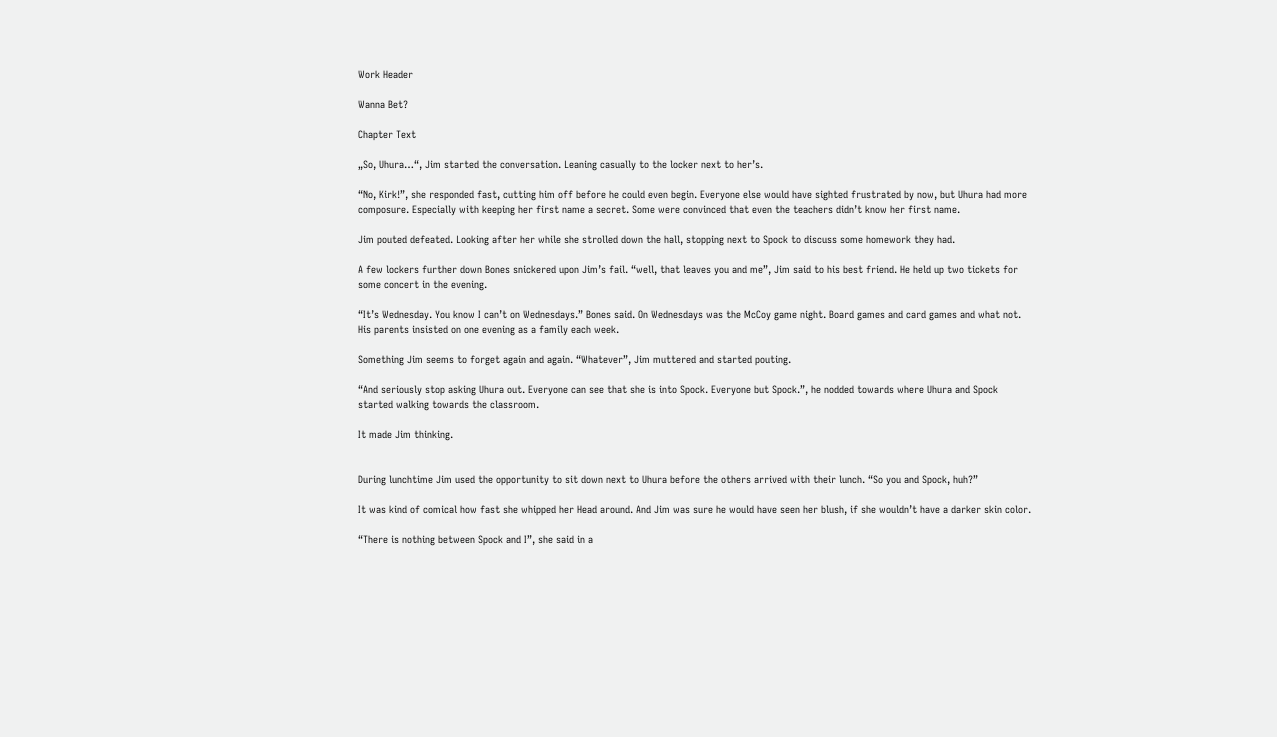Work Header

Wanna Bet?

Chapter Text

„So, Uhura…“, Jim started the conversation. Leaning casually to the locker next to her’s.

“No, Kirk!”, she responded fast, cutting him off before he could even begin. Everyone else would have sighted frustrated by now, but Uhura had more composure. Especially with keeping her first name a secret. Some were convinced that even the teachers didn’t know her first name.

Jim pouted defeated. Looking after her while she strolled down the hall, stopping next to Spock to discuss some homework they had.

A few lockers further down Bones snickered upon Jim’s fail. “well, that leaves you and me”, Jim said to his best friend. He held up two tickets for some concert in the evening.

“It’s Wednesday. You know I can’t on Wednesdays.” Bones said. On Wednesdays was the McCoy game night. Board games and card games and what not. His parents insisted on one evening as a family each week.

Something Jim seems to forget again and again. “Whatever”, Jim muttered and started pouting.

“And seriously stop asking Uhura out. Everyone can see that she is into Spock. Everyone but Spock.”, he nodded towards where Uhura and Spock started walking towards the classroom.

It made Jim thinking.


During lunchtime Jim used the opportunity to sit down next to Uhura before the others arrived with their lunch. “So you and Spock, huh?”

It was kind of comical how fast she whipped her Head around. And Jim was sure he would have seen her blush, if she wouldn’t have a darker skin color.

“There is nothing between Spock and I”, she said in a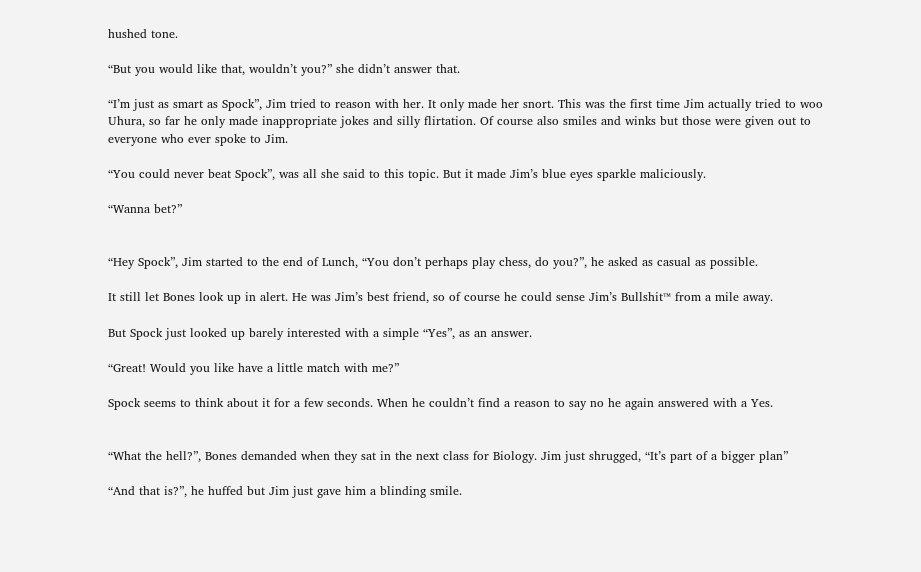hushed tone.

“But you would like that, wouldn’t you?” she didn’t answer that.

“I’m just as smart as Spock”, Jim tried to reason with her. It only made her snort. This was the first time Jim actually tried to woo Uhura, so far he only made inappropriate jokes and silly flirtation. Of course also smiles and winks but those were given out to everyone who ever spoke to Jim.

“You could never beat Spock”, was all she said to this topic. But it made Jim’s blue eyes sparkle maliciously.

“Wanna bet?”


“Hey Spock”, Jim started to the end of Lunch, “You don’t perhaps play chess, do you?”, he asked as casual as possible.

It still let Bones look up in alert. He was Jim’s best friend, so of course he could sense Jim’s Bullshit™ from a mile away.

But Spock just looked up barely interested with a simple “Yes”, as an answer.

“Great! Would you like have a little match with me?”

Spock seems to think about it for a few seconds. When he couldn’t find a reason to say no he again answered with a Yes.


“What the hell?”, Bones demanded when they sat in the next class for Biology. Jim just shrugged, “It’s part of a bigger plan”

“And that is?”, he huffed but Jim just gave him a blinding smile.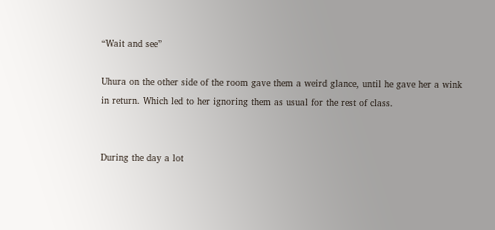“Wait and see”

Uhura on the other side of the room gave them a weird glance, until he gave her a wink in return. Which led to her ignoring them as usual for the rest of class.


During the day a lot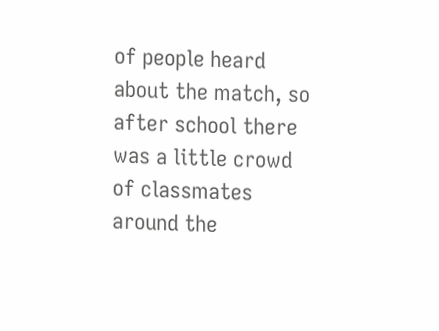of people heard about the match, so after school there was a little crowd of classmates around the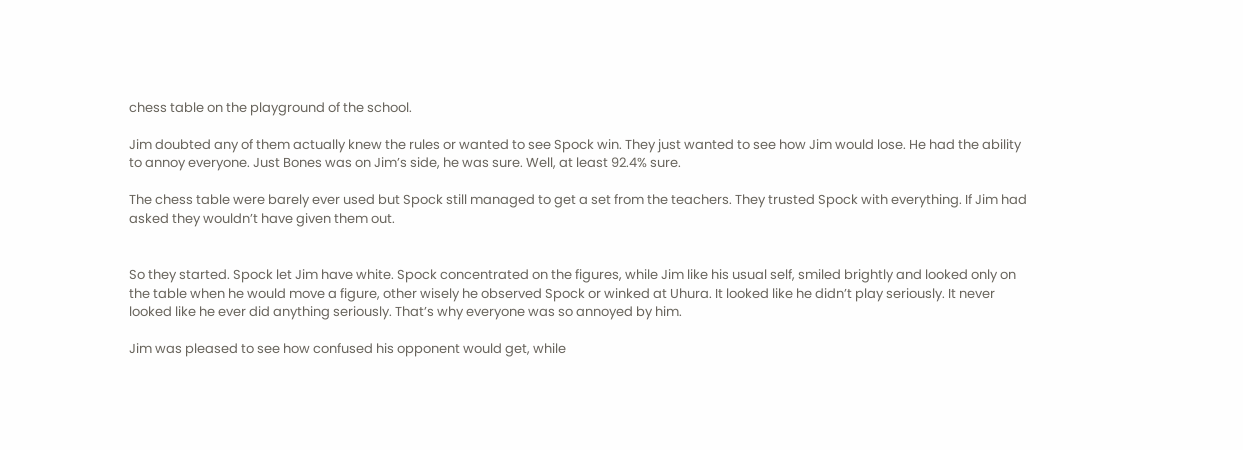chess table on the playground of the school.

Jim doubted any of them actually knew the rules or wanted to see Spock win. They just wanted to see how Jim would lose. He had the ability to annoy everyone. Just Bones was on Jim’s side, he was sure. Well, at least 92.4% sure.

The chess table were barely ever used but Spock still managed to get a set from the teachers. They trusted Spock with everything. If Jim had asked they wouldn’t have given them out.


So they started. Spock let Jim have white. Spock concentrated on the figures, while Jim like his usual self, smiled brightly and looked only on the table when he would move a figure, other wisely he observed Spock or winked at Uhura. It looked like he didn’t play seriously. It never looked like he ever did anything seriously. That’s why everyone was so annoyed by him.

Jim was pleased to see how confused his opponent would get, while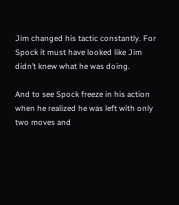Jim changed his tactic constantly. For Spock it must have looked like Jim didn’t knew what he was doing.

And to see Spock freeze in his action when he realized he was left with only two moves and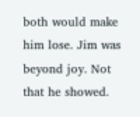both would make him lose. Jim was beyond joy. Not that he showed.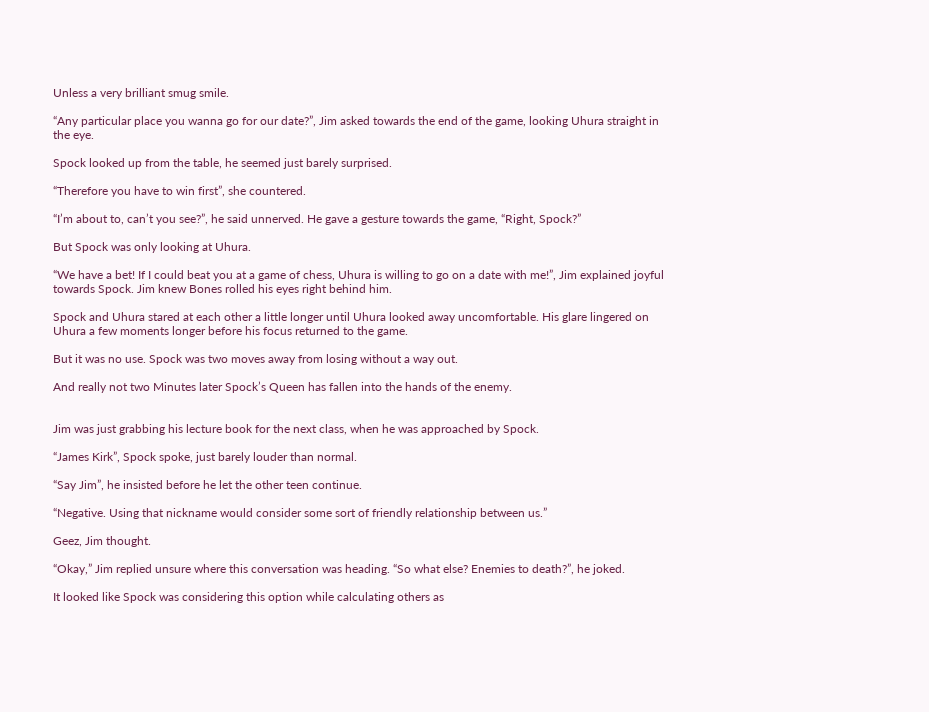Unless a very brilliant smug smile.

“Any particular place you wanna go for our date?”, Jim asked towards the end of the game, looking Uhura straight in the eye.

Spock looked up from the table, he seemed just barely surprised.

“Therefore you have to win first”, she countered.

“I’m about to, can’t you see?”, he said unnerved. He gave a gesture towards the game, “Right, Spock?”

But Spock was only looking at Uhura.

“We have a bet! If I could beat you at a game of chess, Uhura is willing to go on a date with me!”, Jim explained joyful towards Spock. Jim knew Bones rolled his eyes right behind him.

Spock and Uhura stared at each other a little longer until Uhura looked away uncomfortable. His glare lingered on Uhura a few moments longer before his focus returned to the game.

But it was no use. Spock was two moves away from losing without a way out.

And really not two Minutes later Spock’s Queen has fallen into the hands of the enemy.


Jim was just grabbing his lecture book for the next class, when he was approached by Spock.

“James Kirk”, Spock spoke, just barely louder than normal.

“Say Jim”, he insisted before he let the other teen continue.

“Negative. Using that nickname would consider some sort of friendly relationship between us.”

Geez, Jim thought.

“Okay,” Jim replied unsure where this conversation was heading. “So what else? Enemies to death?”, he joked.

It looked like Spock was considering this option while calculating others as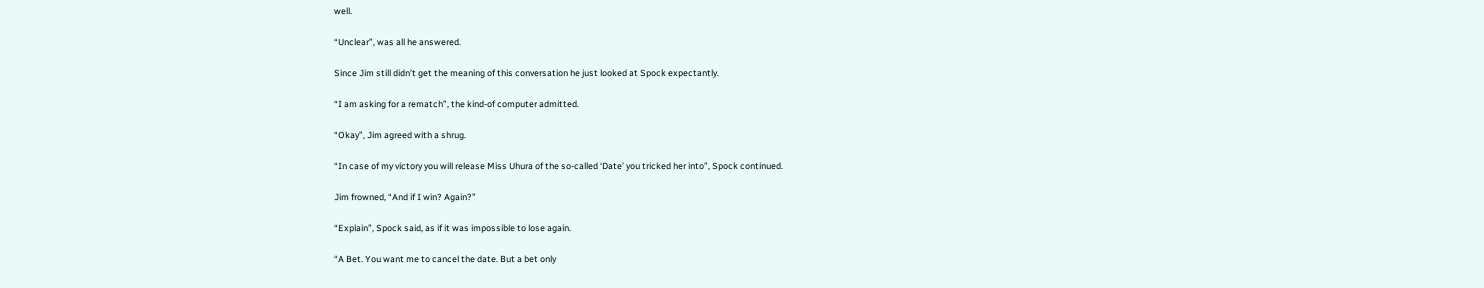well.

“Unclear”, was all he answered.

Since Jim still didn’t get the meaning of this conversation he just looked at Spock expectantly.

“I am asking for a rematch”, the kind-of computer admitted.

“Okay”, Jim agreed with a shrug.

“In case of my victory you will release Miss Uhura of the so-called ‘Date’ you tricked her into”, Spock continued.

Jim frowned, “And if I win? Again?”

“Explain”, Spock said, as if it was impossible to lose again.

“A Bet. You want me to cancel the date. But a bet only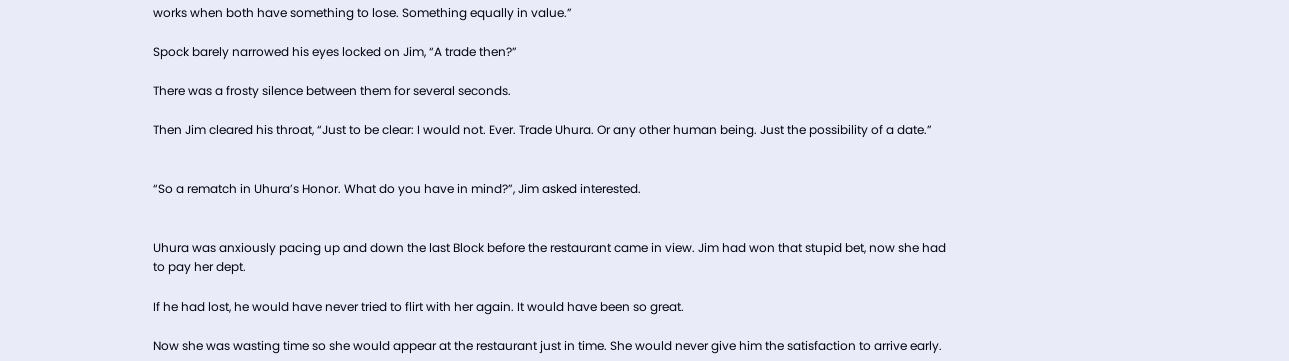works when both have something to lose. Something equally in value.”

Spock barely narrowed his eyes locked on Jim, “A trade then?”

There was a frosty silence between them for several seconds.

Then Jim cleared his throat, “Just to be clear: I would not. Ever. Trade Uhura. Or any other human being. Just the possibility of a date.”


“So a rematch in Uhura’s Honor. What do you have in mind?”, Jim asked interested.


Uhura was anxiously pacing up and down the last Block before the restaurant came in view. Jim had won that stupid bet, now she had to pay her dept.

If he had lost, he would have never tried to flirt with her again. It would have been so great.

Now she was wasting time so she would appear at the restaurant just in time. She would never give him the satisfaction to arrive early.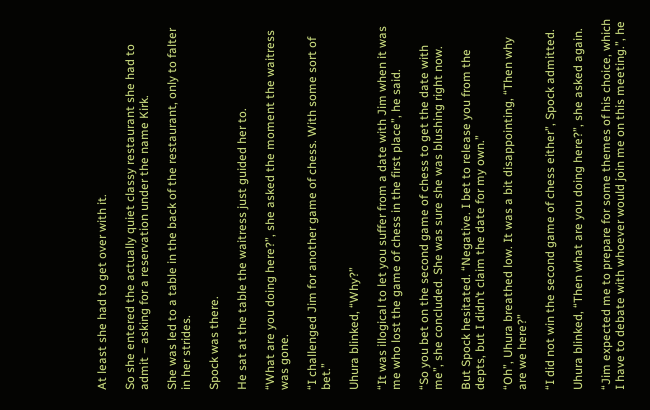At least she had to get over with it.

So she entered the actually quiet classy restaurant she had to admit – asking for a reservation under the name Kirk.

She was led to a table in the back of the restaurant, only to falter in her strides.

Spock was there.

He sat at the table the waitress just guided her to.

“What are you doing here?”, she asked the moment the waitress was gone.

“I challenged Jim for another game of chess. With some sort of bet.”

Uhura blinked, “Why?”

“It was illogical to let you suffer from a date with Jim when it was me who lost the game of chess in the first place”, he said.

“So you bet on the second game of chess to get the date with me”, she concluded. She was sure she was blushing right now.

But Spock hesitated. “Negative. I bet to release you from the depts, but I didn’t claim the date for my own.”

“Oh”, Uhura breathed low. It was a bit disappointing, “Then why are we here?”

“I did not win the second game of chess either”, Spock admitted.

Uhura blinked, “Then what are you doing here?”, she asked again.

“Jim expected me to prepare for some themes of his choice, which I have to debate with whoever would join me on this meeting.”, he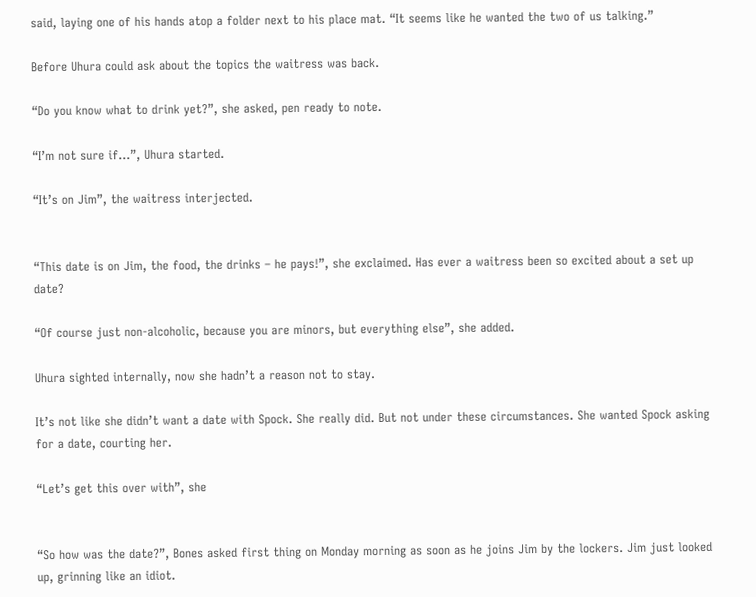said, laying one of his hands atop a folder next to his place mat. “It seems like he wanted the two of us talking.”

Before Uhura could ask about the topics the waitress was back.

“Do you know what to drink yet?”, she asked, pen ready to note.

“I’m not sure if…”, Uhura started.

“It’s on Jim”, the waitress interjected.


“This date is on Jim, the food, the drinks – he pays!”, she exclaimed. Has ever a waitress been so excited about a set up date?

“Of course just non-alcoholic, because you are minors, but everything else”, she added.

Uhura sighted internally, now she hadn’t a reason not to stay.

It’s not like she didn’t want a date with Spock. She really did. But not under these circumstances. She wanted Spock asking for a date, courting her.

“Let’s get this over with”, she


“So how was the date?”, Bones asked first thing on Monday morning as soon as he joins Jim by the lockers. Jim just looked up, grinning like an idiot.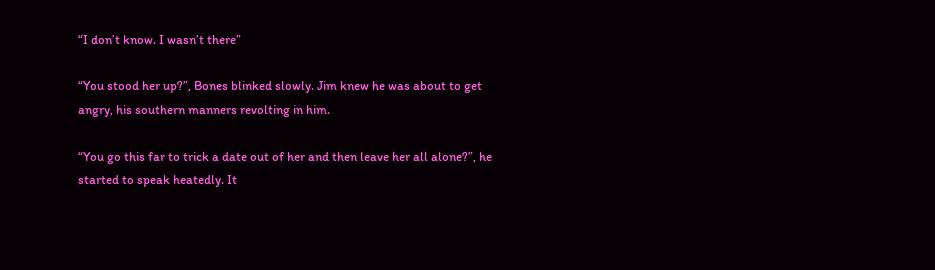“I don’t know. I wasn’t there”

“You stood her up?”, Bones blinked slowly. Jim knew he was about to get angry, his southern manners revolting in him.

“You go this far to trick a date out of her and then leave her all alone?”, he started to speak heatedly. It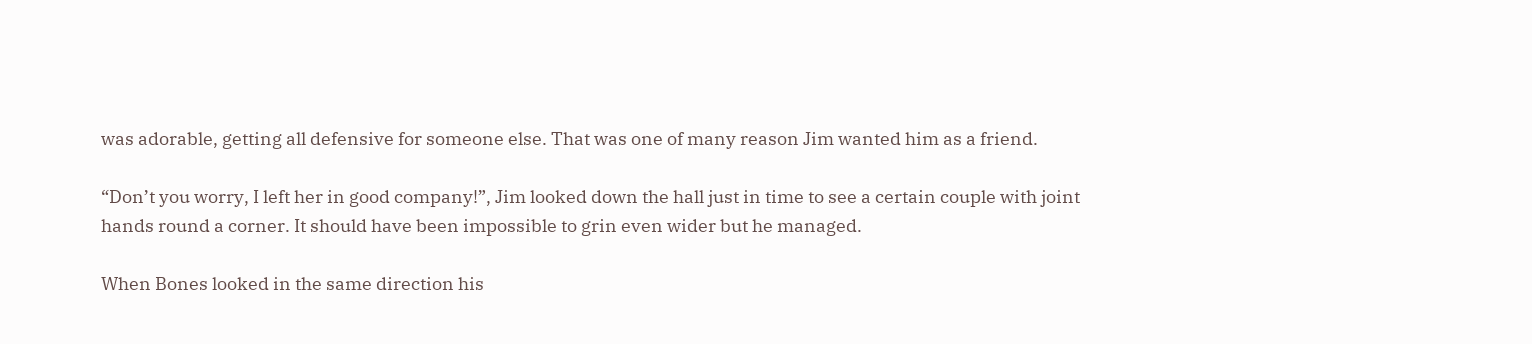was adorable, getting all defensive for someone else. That was one of many reason Jim wanted him as a friend.

“Don’t you worry, I left her in good company!”, Jim looked down the hall just in time to see a certain couple with joint hands round a corner. It should have been impossible to grin even wider but he managed.

When Bones looked in the same direction his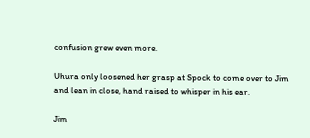confusion grew even more.

Uhura only loosened her grasp at Spock to come over to Jim and lean in close, hand raised to whisper in his ear.

Jim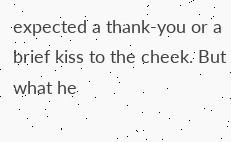expected a thank-you or a brief kiss to the cheek. But what he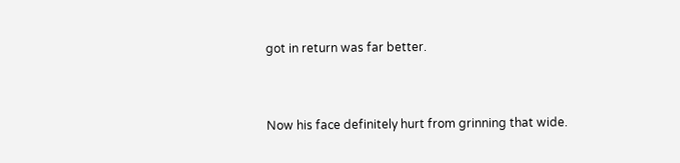got in return was far better.


Now his face definitely hurt from grinning that wide.